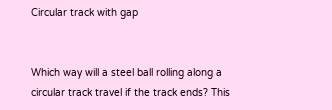Circular track with gap


Which way will a steel ball rolling along a circular track travel if the track ends? This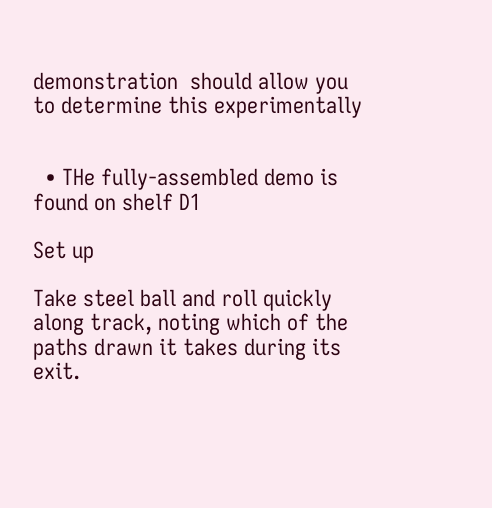demonstration  should allow you to determine this experimentally


  • THe fully-assembled demo is found on shelf D1

Set up

Take steel ball and roll quickly along track, noting which of the paths drawn it takes during its exit.